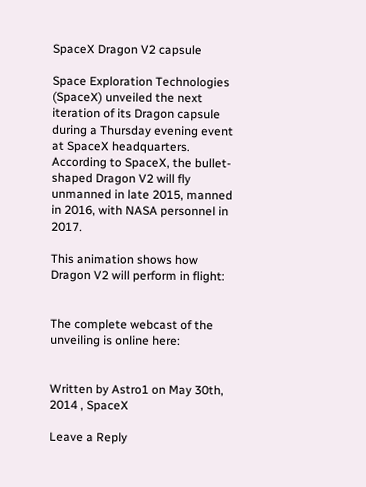SpaceX Dragon V2 capsule

Space Exploration Technologies (SpaceX) unveiled the next iteration of its Dragon capsule during a Thursday evening event at SpaceX headquarters. According to SpaceX, the bullet-shaped Dragon V2 will fly unmanned in late 2015, manned in 2016, with NASA personnel in 2017.

This animation shows how Dragon V2 will perform in flight:


The complete webcast of the unveiling is online here:


Written by Astro1 on May 30th, 2014 , SpaceX

Leave a Reply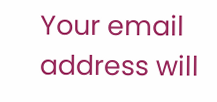Your email address will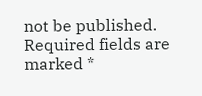not be published. Required fields are marked *